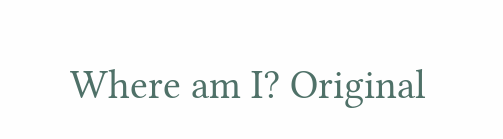Where am I? Original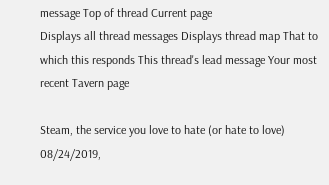message Top of thread Current page
Displays all thread messages Displays thread map That to which this responds This thread's lead message Your most recent Tavern page

Steam, the service you love to hate (or hate to love)
08/24/2019,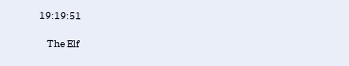19:19:51

    The Elf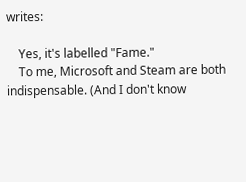writes:

    Yes, it's labelled "Fame."
    To me, Microsoft and Steam are both indispensable. (And I don't know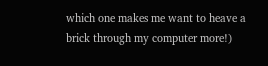which one makes me want to heave a brick through my computer more!)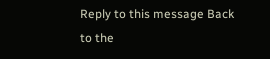Reply to this message Back to the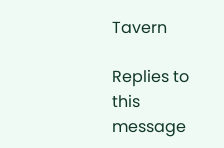Tavern

Replies to this message